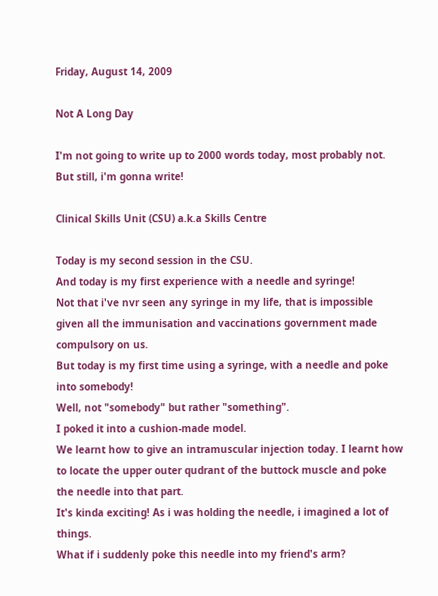Friday, August 14, 2009

Not A Long Day

I'm not going to write up to 2000 words today, most probably not.
But still, i'm gonna write!

Clinical Skills Unit (CSU) a.k.a Skills Centre

Today is my second session in the CSU.
And today is my first experience with a needle and syringe!
Not that i've nvr seen any syringe in my life, that is impossible given all the immunisation and vaccinations government made compulsory on us.
But today is my first time using a syringe, with a needle and poke into somebody!
Well, not "somebody" but rather "something".
I poked it into a cushion-made model.
We learnt how to give an intramuscular injection today. I learnt how to locate the upper outer qudrant of the buttock muscle and poke the needle into that part.
It's kinda exciting! As i was holding the needle, i imagined a lot of things.
What if i suddenly poke this needle into my friend's arm?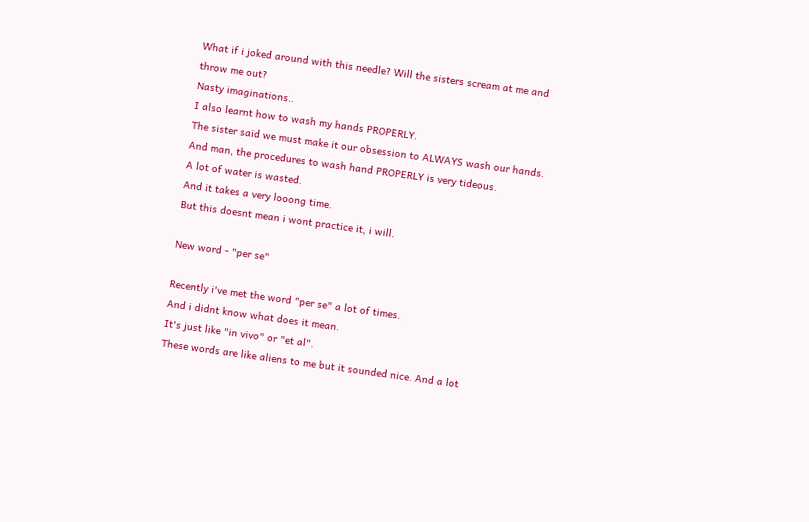What if i joked around with this needle? Will the sisters scream at me and throw me out?
Nasty imaginations..
I also learnt how to wash my hands PROPERLY.
The sister said we must make it our obsession to ALWAYS wash our hands.
And man, the procedures to wash hand PROPERLY is very tideous.
A lot of water is wasted.
And it takes a very looong time.
But this doesnt mean i wont practice it, i will.

New word - "per se"

Recently i've met the word "per se" a lot of times.
And i didnt know what does it mean.
It's just like "in vivo" or "et al".
These words are like aliens to me but it sounded nice. And a lot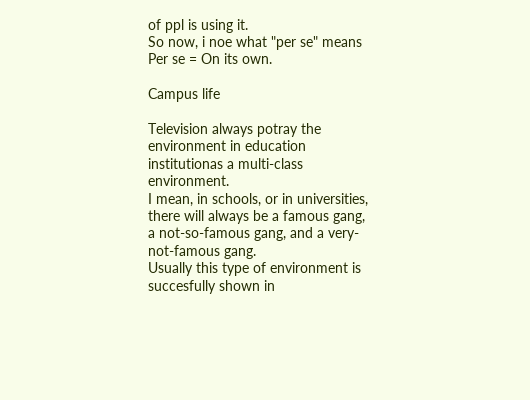of ppl is using it.
So now, i noe what "per se" means Per se = On its own.

Campus life

Television always potray the environment in education institutionas a multi-class environment.
I mean, in schools, or in universities, there will always be a famous gang, a not-so-famous gang, and a very-not-famous gang.
Usually this type of environment is succesfully shown in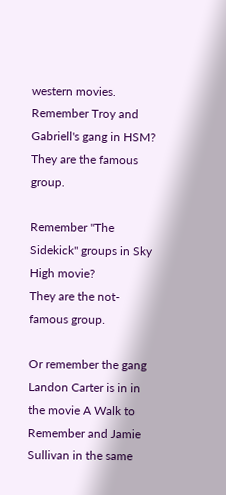western movies.
Remember Troy and Gabriell's gang in HSM?
They are the famous group.

Remember "The Sidekick" groups in Sky High movie?
They are the not-famous group.

Or remember the gang Landon Carter is in in the movie A Walk to Remember and Jamie Sullivan in the same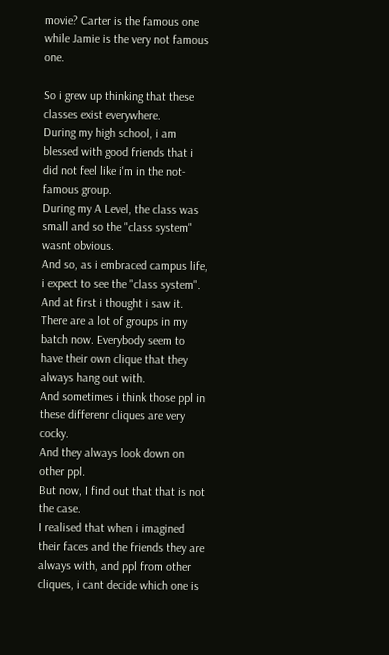movie? Carter is the famous one while Jamie is the very not famous one.

So i grew up thinking that these classes exist everywhere.
During my high school, i am blessed with good friends that i did not feel like i'm in the not-famous group.
During my A Level, the class was small and so the "class system" wasnt obvious.
And so, as i embraced campus life, i expect to see the "class system".
And at first i thought i saw it.
There are a lot of groups in my batch now. Everybody seem to have their own clique that they always hang out with.
And sometimes i think those ppl in these differenr cliques are very cocky.
And they always look down on other ppl.
But now, I find out that that is not the case.
I realised that when i imagined their faces and the friends they are always with, and ppl from other cliques, i cant decide which one is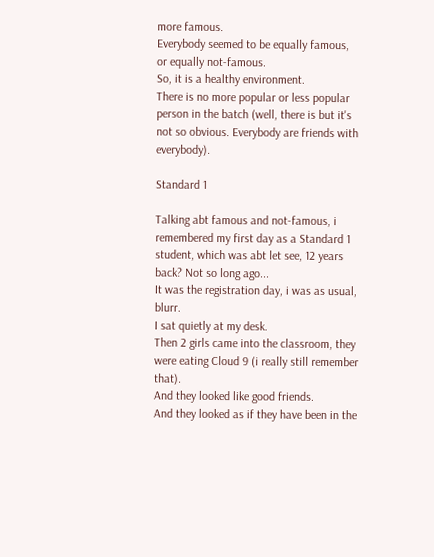more famous.
Everybody seemed to be equally famous, or equally not-famous.
So, it is a healthy environment.
There is no more popular or less popular person in the batch (well, there is but it's not so obvious. Everybody are friends with everybody).

Standard 1

Talking abt famous and not-famous, i remembered my first day as a Standard 1 student, which was abt let see, 12 years back? Not so long ago...
It was the registration day, i was as usual, blurr.
I sat quietly at my desk.
Then 2 girls came into the classroom, they were eating Cloud 9 (i really still remember that).
And they looked like good friends.
And they looked as if they have been in the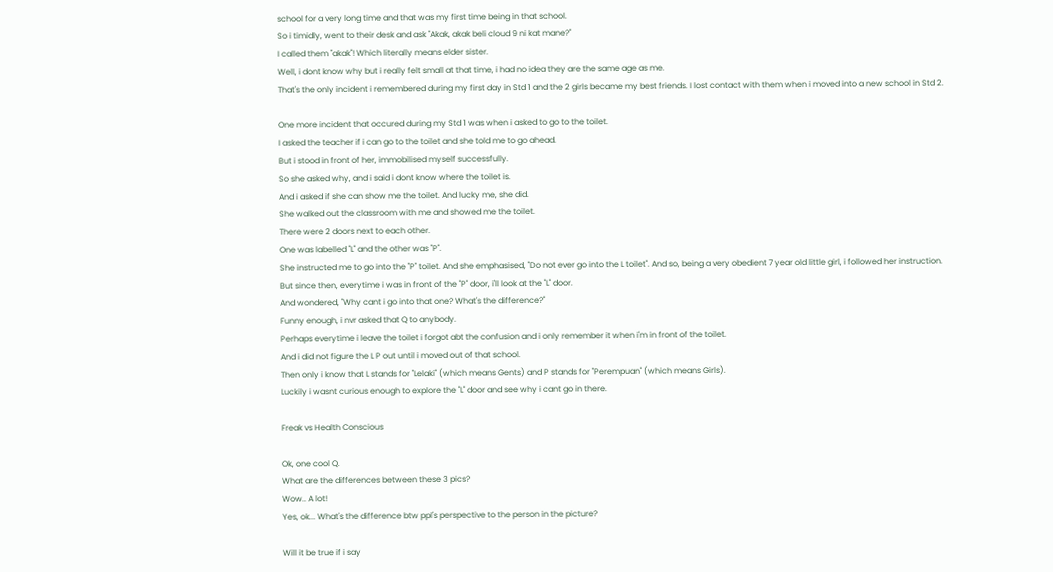school for a very long time and that was my first time being in that school.
So i timidly, went to their desk and ask "Akak, akak beli cloud 9 ni kat mane?"
I called them "akak"! Which literally means elder sister.
Well, i dont know why but i really felt small at that time, i had no idea they are the same age as me.
That's the only incident i remembered during my first day in Std 1 and the 2 girls became my best friends. I lost contact with them when i moved into a new school in Std 2.

One more incident that occured during my Std 1 was when i asked to go to the toilet.
I asked the teacher if i can go to the toilet and she told me to go ahead.
But i stood in front of her, immobilised myself successfully.
So she asked why, and i said i dont know where the toilet is.
And i asked if she can show me the toilet. And lucky me, she did.
She walked out the classroom with me and showed me the toilet.
There were 2 doors next to each other.
One was labelled "L" and the other was "P".
She instructed me to go into the "P" toilet. And she emphasised, "Do not ever go into the L toilet". And so, being a very obedient 7 year old little girl, i followed her instruction.
But since then, everytime i was in front of the "P" door, i'll look at the "L" door.
And wondered, "Why cant i go into that one? What's the difference?"
Funny enough, i nvr asked that Q to anybody.
Perhaps everytime i leave the toilet i forgot abt the confusion and i only remember it when i'm in front of the toilet.
And i did not figure the L P out until i moved out of that school.
Then only i know that L stands for "Lelaki" (which means Gents) and P stands for "Perempuan" (which means Girls).
Luckily i wasnt curious enough to explore the "L" door and see why i cant go in there.

Freak vs Health Conscious

Ok, one cool Q.
What are the differences between these 3 pics?
Wow.. A lot!
Yes, ok... What's the difference btw ppl's perspective to the person in the picture?

Will it be true if i say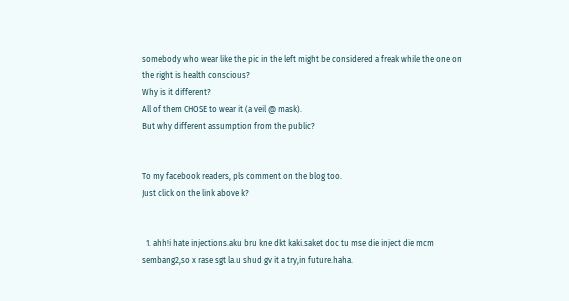somebody who wear like the pic in the left might be considered a freak while the one on the right is health conscious?
Why is it different?
All of them CHOSE to wear it (a veil @ mask).
But why different assumption from the public?


To my facebook readers, pls comment on the blog too.
Just click on the link above k?


  1. ahh!i hate injections.aku bru kne dkt kaki.saket doc tu mse die inject die mcm sembang2,so x rase sgt la.u shud gv it a try,in future.haha.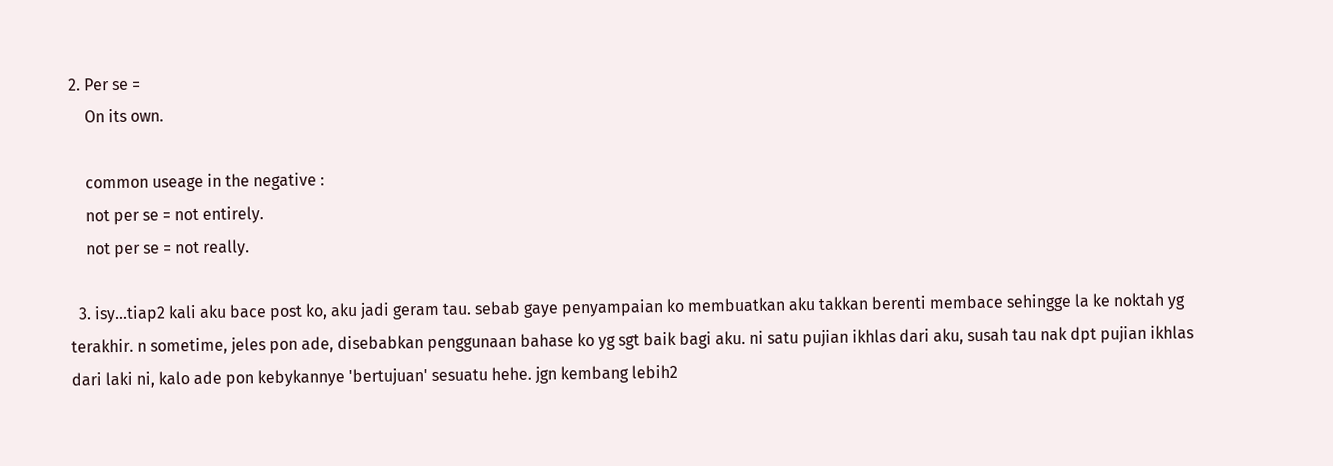2. Per se =
    On its own.

    common useage in the negative :
    not per se = not entirely.
    not per se = not really.

  3. isy...tiap2 kali aku bace post ko, aku jadi geram tau. sebab gaye penyampaian ko membuatkan aku takkan berenti membace sehingge la ke noktah yg terakhir. n sometime, jeles pon ade, disebabkan penggunaan bahase ko yg sgt baik bagi aku. ni satu pujian ikhlas dari aku, susah tau nak dpt pujian ikhlas dari laki ni, kalo ade pon kebykannye 'bertujuan' sesuatu hehe. jgn kembang lebih2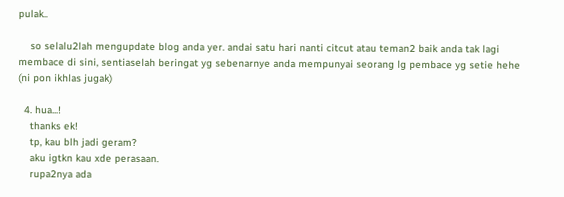pulak..

    so selalu2lah mengupdate blog anda yer. andai satu hari nanti citcut atau teman2 baik anda tak lagi membace di sini, sentiaselah beringat yg sebenarnye anda mempunyai seorang lg pembace yg setie hehe (ni pon ikhlas jugak)

  4. hua...!
    thanks ek!
    tp, kau blh jadi geram?
    aku igtkn kau xde perasaan.
    rupa2nya ada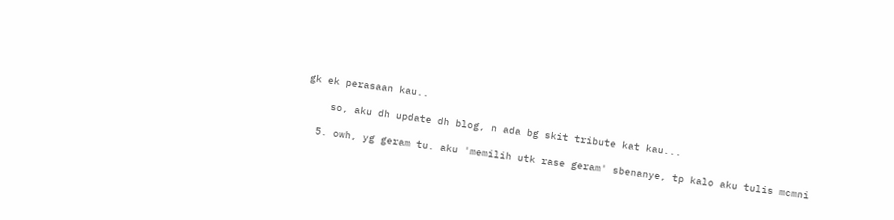gk ek perasaan kau..

    so, aku dh update dh blog, n ada bg skit tribute kat kau...

  5. owh, yg geram tu. aku 'memilih utk rase geram' sbenanye, tp kalo aku tulis mcmni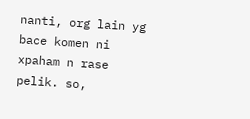nanti, org lain yg bace komen ni xpaham n rase pelik. so,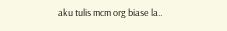aku tulis mcm org biase la..